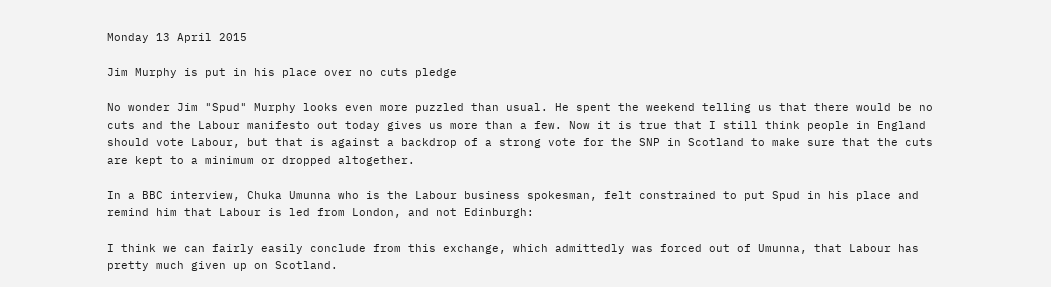Monday 13 April 2015

Jim Murphy is put in his place over no cuts pledge

No wonder Jim "Spud" Murphy looks even more puzzled than usual. He spent the weekend telling us that there would be no cuts and the Labour manifesto out today gives us more than a few. Now it is true that I still think people in England should vote Labour, but that is against a backdrop of a strong vote for the SNP in Scotland to make sure that the cuts are kept to a minimum or dropped altogether.

In a BBC interview, Chuka Umunna who is the Labour business spokesman, felt constrained to put Spud in his place and remind him that Labour is led from London, and not Edinburgh:

I think we can fairly easily conclude from this exchange, which admittedly was forced out of Umunna, that Labour has pretty much given up on Scotland.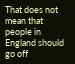That does not mean that people in England should go off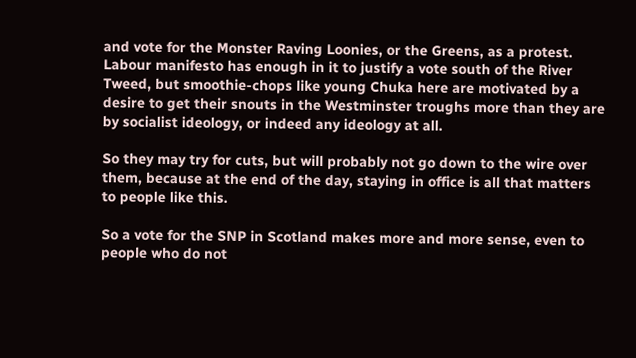and vote for the Monster Raving Loonies, or the Greens, as a protest. Labour manifesto has enough in it to justify a vote south of the River Tweed, but smoothie-chops like young Chuka here are motivated by a desire to get their snouts in the Westminster troughs more than they are by socialist ideology, or indeed any ideology at all.

So they may try for cuts, but will probably not go down to the wire over them, because at the end of the day, staying in office is all that matters to people like this.

So a vote for the SNP in Scotland makes more and more sense, even to people who do not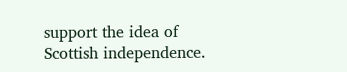support the idea of Scottish independence.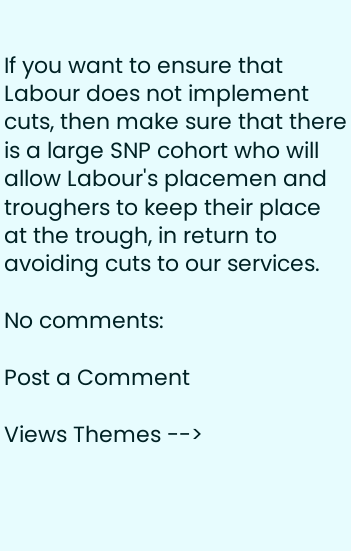If you want to ensure that Labour does not implement cuts, then make sure that there is a large SNP cohort who will allow Labour's placemen and troughers to keep their place at the trough, in return to avoiding cuts to our services.

No comments:

Post a Comment

Views Themes -->